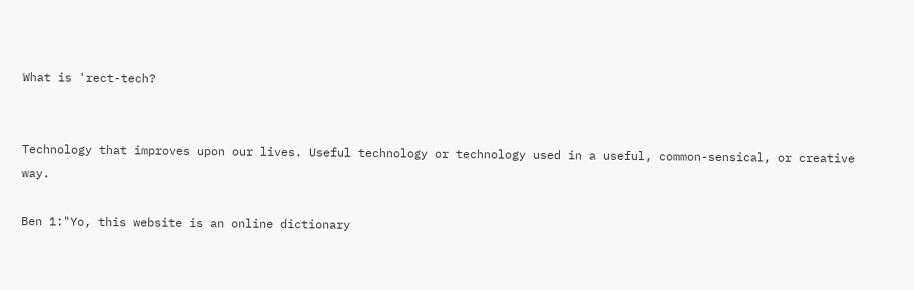What is 'rect-tech?


Technology that improves upon our lives. Useful technology or technology used in a useful, common-sensical, or creative way.

Ben 1:"Yo, this website is an online dictionary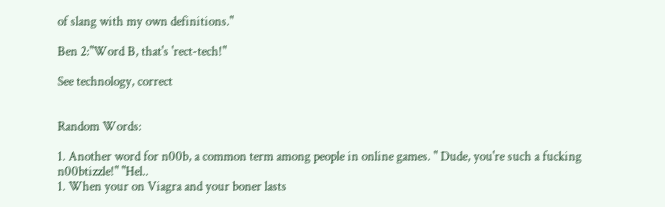of slang with my own definitions."

Ben 2:"Word B, that's 'rect-tech!"

See technology, correct


Random Words:

1. Another word for n00b, a common term among people in online games. " Dude, you're such a fucking n00btizzle!" "Hel..
1. When your on Viagra and your boner lasts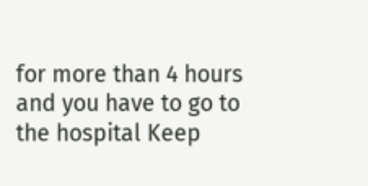for more than 4 hours and you have to go to the hospital Keep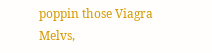poppin those Viagra Melvs,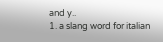and y..
1. a slang word for italian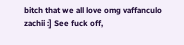bitch that we all love omg vaffanculo zachii :] See fuck off,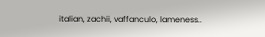italian, zachii, vaffanculo, lameness..